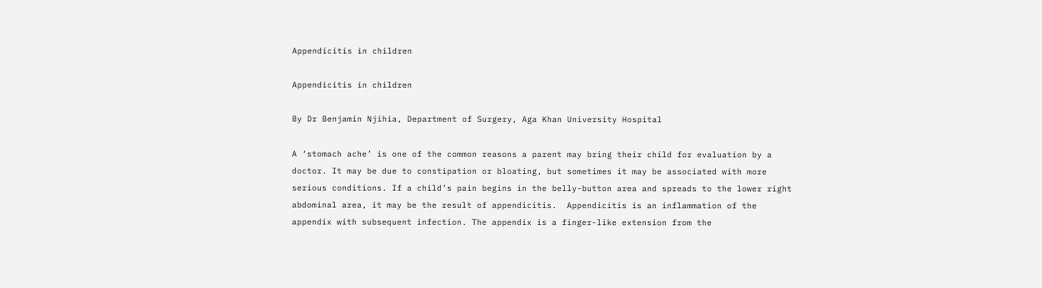Appendicitis in children

Appendicitis in children

By Dr Benjamin Njihia, Department of Surgery, Aga Khan University Hospital

A ‘stomach ache’ is one of the common reasons a parent may bring their child for evaluation by a doctor. It may be due to constipation or bloating, but sometimes it may be associated with more serious conditions. If a child’s pain begins in the belly-button area and spreads to the lower right abdominal area, it may be the result of appendicitis.  Appendicitis is an inflammation of the appendix with subsequent infection. The appendix is a finger-like extension from the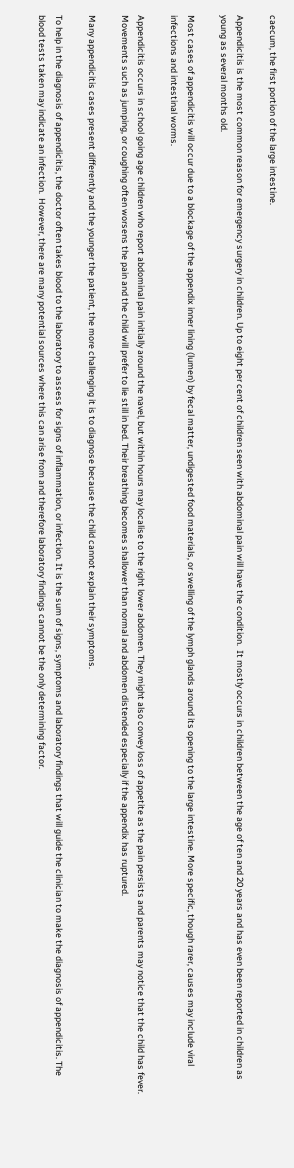caecum, the first portion of the large intestine.

Appendicitis is the most common reason for emergency surgery in children. Up to eight per cent of children seen with abdominal pain will have the condition.  It mostly occurs in children between the age of ten and 20 years and has even been reported in children as young as several months old.

Most cases of appendicitis will occur due to a blockage of the appendix inner lining (lumen) by fecal matter, undigested food materials, or swelling of the lymph glands around its opening to the large intestine. More specific, though rarer, causes may include viral infections and intestinal worms.

Appendicitis occurs in school going age children who report abdominal pain initially around the navel, but within hours may localise to the right lower abdomen. They might also convey loss of appetite as the pain persists and parents may notice that the child has fever. Movements such as jumping, or coughing often worsens the pain and the child will prefer to lie still in bed. Their breathing becomes shallower than normal and abdomen distended especially if the appendix has ruptured.

Many appendicitis cases present differently and the younger the patient, the more challenging it is to diagnose because the child cannot explain their symptoms.

To help in the diagnosis of appendicitis, the doctor often takes blood to the laboratory to assess for signs of inflammation, or infection. It is the sum of signs, symptoms and laboratory findings that will guide the clinician to make the diagnosis of appendicitis. The blood tests taken may indicate an infection.  However, there are many potential sources where this can arise from and therefore laboratory findings cannot be the only determining factor.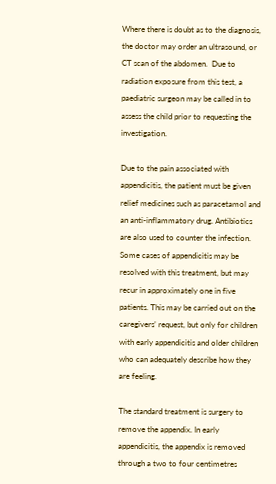Where there is doubt as to the diagnosis, the doctor may order an ultrasound, or CT scan of the abdomen.  Due to radiation exposure from this test, a paediatric surgeon may be called in to assess the child prior to requesting the investigation.

Due to the pain associated with appendicitis, the patient must be given relief medicines such as paracetamol and an anti-inflammatory drug. Antibiotics are also used to counter the infection.  Some cases of appendicitis may be resolved with this treatment, but may recur in approximately one in five patients. This may be carried out on the caregivers’ request, but only for children with early appendicitis and older children who can adequately describe how they are feeling.

The standard treatment is surgery to remove the appendix. In early appendicitis, the appendix is removed through a two to four centimetres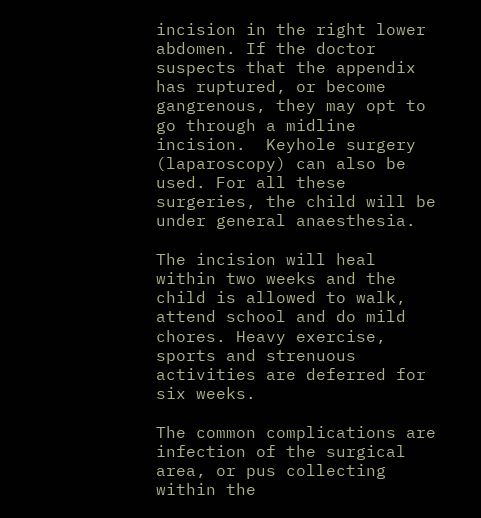incision in the right lower abdomen. If the doctor suspects that the appendix has ruptured, or become gangrenous, they may opt to go through a midline incision.  Keyhole surgery (laparoscopy) can also be used. For all these surgeries, the child will be under general anaesthesia.

The incision will heal within two weeks and the child is allowed to walk, attend school and do mild chores. Heavy exercise, sports and strenuous activities are deferred for six weeks.

The common complications are infection of the surgical area, or pus collecting within the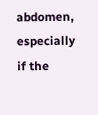abdomen, especially if the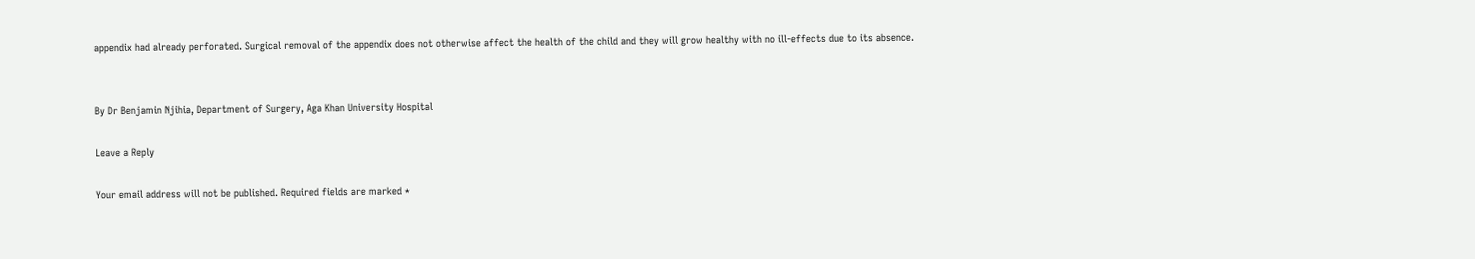appendix had already perforated. Surgical removal of the appendix does not otherwise affect the health of the child and they will grow healthy with no ill-effects due to its absence.


By Dr Benjamin Njihia, Department of Surgery, Aga Khan University Hospital

Leave a Reply

Your email address will not be published. Required fields are marked *